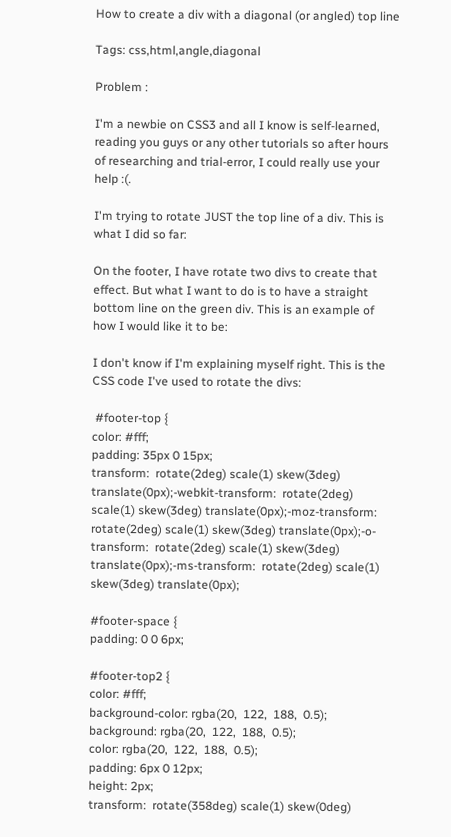How to create a div with a diagonal (or angled) top line

Tags: css,html,angle,diagonal

Problem :

I'm a newbie on CSS3 and all I know is self-learned, reading you guys or any other tutorials so after hours of researching and trial-error, I could really use your help :(.

I'm trying to rotate JUST the top line of a div. This is what I did so far:

On the footer, I have rotate two divs to create that effect. But what I want to do is to have a straight bottom line on the green div. This is an example of how I would like it to be:

I don't know if I'm explaining myself right. This is the CSS code I've used to rotate the divs:

 #footer-top {
color: #fff;
padding: 35px 0 15px;
transform:  rotate(2deg) scale(1) skew(3deg) translate(0px);-webkit-transform:  rotate(2deg) scale(1) skew(3deg) translate(0px);-moz-transform: rotate(2deg) scale(1) skew(3deg) translate(0px);-o-transform:  rotate(2deg) scale(1) skew(3deg) translate(0px);-ms-transform:  rotate(2deg) scale(1) skew(3deg) translate(0px);

#footer-space {
padding: 0 0 6px;

#footer-top2 {
color: #fff;
background-color: rgba(20,  122,  188,  0.5);
background: rgba(20,  122,  188,  0.5);
color: rgba(20,  122,  188,  0.5);
padding: 6px 0 12px;
height: 2px;
transform:  rotate(358deg) scale(1) skew(0deg)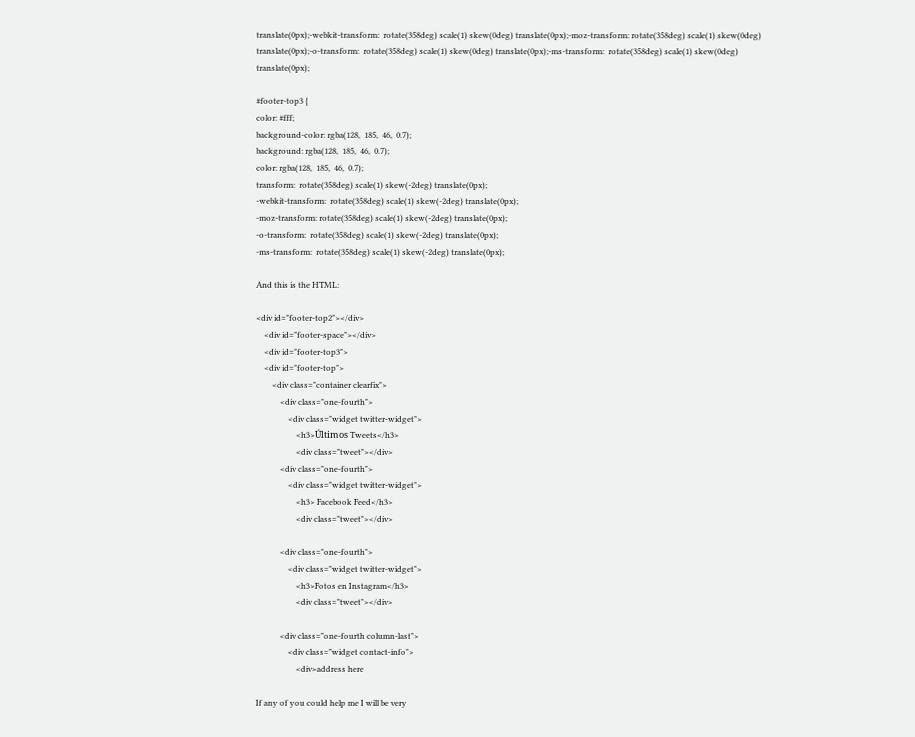translate(0px);-webkit-transform:  rotate(358deg) scale(1) skew(0deg) translate(0px);-moz-transform: rotate(358deg) scale(1) skew(0deg) translate(0px);-o-transform:  rotate(358deg) scale(1) skew(0deg) translate(0px);-ms-transform:  rotate(358deg) scale(1) skew(0deg) translate(0px);

#footer-top3 {
color: #fff;
background-color: rgba(128,  185,  46,  0.7);
background: rgba(128,  185,  46,  0.7);
color: rgba(128,  185,  46,  0.7);
transform:  rotate(358deg) scale(1) skew(-2deg) translate(0px);
-webkit-transform:  rotate(358deg) scale(1) skew(-2deg) translate(0px);
-moz-transform: rotate(358deg) scale(1) skew(-2deg) translate(0px);
-o-transform:  rotate(358deg) scale(1) skew(-2deg) translate(0px);
-ms-transform:  rotate(358deg) scale(1) skew(-2deg) translate(0px);

And this is the HTML:

<div id="footer-top2"></div>
    <div id="footer-space"></div>
    <div id="footer-top3">
    <div id="footer-top">
        <div class="container clearfix">
            <div class="one-fourth">
                <div class="widget twitter-widget">
                    <h3>Últimos Tweets</h3>
                    <div class="tweet"></div>
            <div class="one-fourth">
                <div class="widget twitter-widget">
                    <h3> Facebook Feed</h3>
                    <div class="tweet"></div>

            <div class="one-fourth">
                <div class="widget twitter-widget">
                    <h3>Fotos en Instagram</h3>
                    <div class="tweet"></div>

            <div class="one-fourth column-last">
                <div class="widget contact-info">
                    <div>address here

If any of you could help me I will be very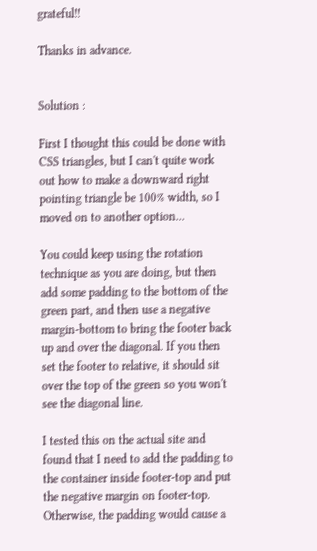grateful!!

Thanks in advance.


Solution :

First I thought this could be done with CSS triangles, but I can't quite work out how to make a downward right pointing triangle be 100% width, so I moved on to another option...

You could keep using the rotation technique as you are doing, but then add some padding to the bottom of the green part, and then use a negative margin-bottom to bring the footer back up and over the diagonal. If you then set the footer to relative, it should sit over the top of the green so you won't see the diagonal line.

I tested this on the actual site and found that I need to add the padding to the container inside footer-top and put the negative margin on footer-top. Otherwise, the padding would cause a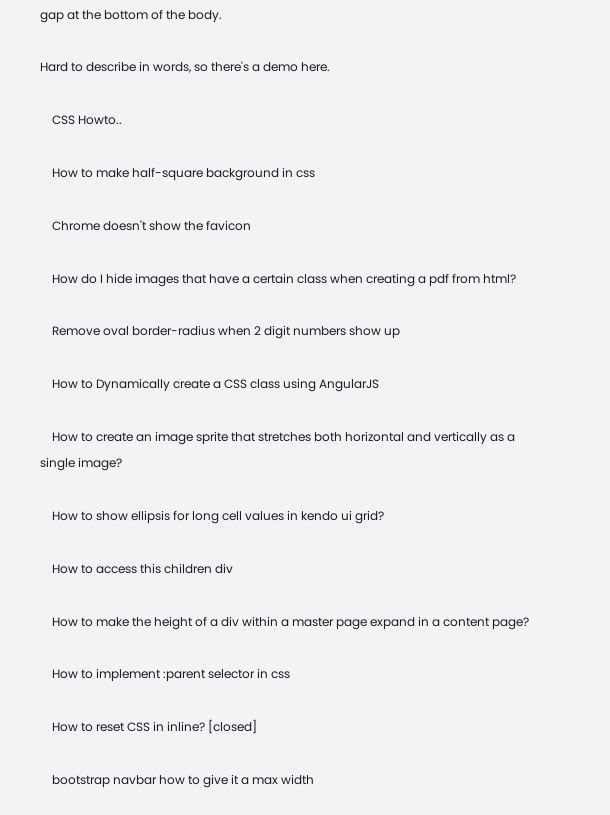gap at the bottom of the body.

Hard to describe in words, so there's a demo here.

    CSS Howto..

    How to make half-square background in css

    Chrome doesn't show the favicon

    How do I hide images that have a certain class when creating a pdf from html?

    Remove oval border-radius when 2 digit numbers show up

    How to Dynamically create a CSS class using AngularJS

    How to create an image sprite that stretches both horizontal and vertically as a single image?

    How to show ellipsis for long cell values in kendo ui grid?

    How to access this children div

    How to make the height of a div within a master page expand in a content page?

    How to implement :parent selector in css

    How to reset CSS in inline? [closed]

    bootstrap navbar how to give it a max width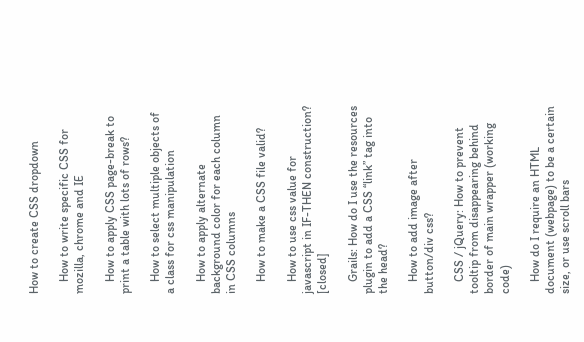How to create CSS dropdown

    How to write specific CSS for mozilla, chrome and IE

    How to apply CSS page-break to print a table with lots of rows?

    How to select multiple objects of a class for css manipulation

    How to apply alternate background color for each column in CSS columns

    How to make a CSS file valid?

    How to use css value for javascript in IF-THEN construction? [closed]

    Grails: How do I use the resources plugin to add a CSS “link” tag into the head?

    How to add image after button/div css?

    CSS / jQuery: How to prevent tooltip from disappearing behind border of main wrapper (working code)

    How do I require an HTML document (webpage) to be a certain size, or use scroll bars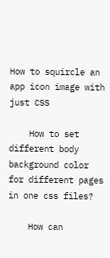How to squircle an app icon image with just CSS

    How to set different body background color for different pages in one css files?

    How can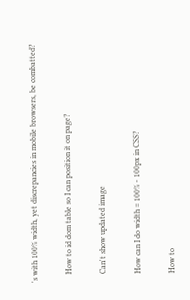's with 100% width, yet discrepancies in mobile browsers, be combatted?

    How to id dom table so I can position it on page?

    Can't show updated image

    How can I do width = 100% - 100px in CSS?

    How to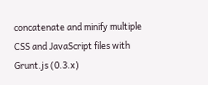concatenate and minify multiple CSS and JavaScript files with Grunt.js (0.3.x)